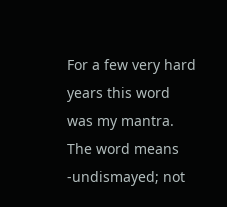For a few very hard years this word was my mantra.
The word means
-undismayed; not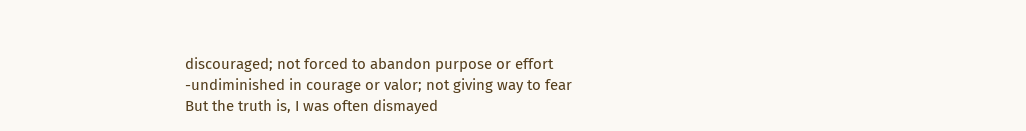discouraged; not forced to abandon purpose or effort
-undiminished in courage or valor; not giving way to fear
But the truth is, I was often dismayed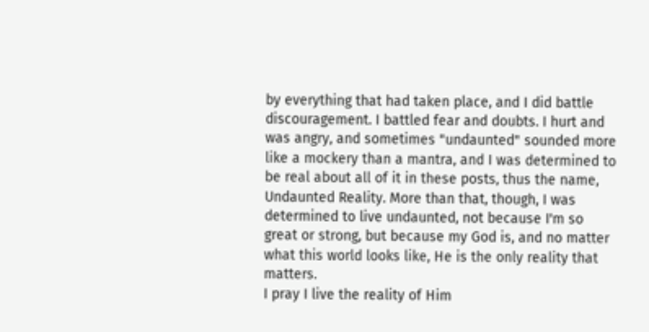by everything that had taken place, and I did battle discouragement. I battled fear and doubts. I hurt and was angry, and sometimes "undaunted" sounded more like a mockery than a mantra, and I was determined to be real about all of it in these posts, thus the name, Undaunted Reality. More than that, though, I was determined to live undaunted, not because I'm so great or strong, but because my God is, and no matter what this world looks like, He is the only reality that matters.
I pray I live the reality of Him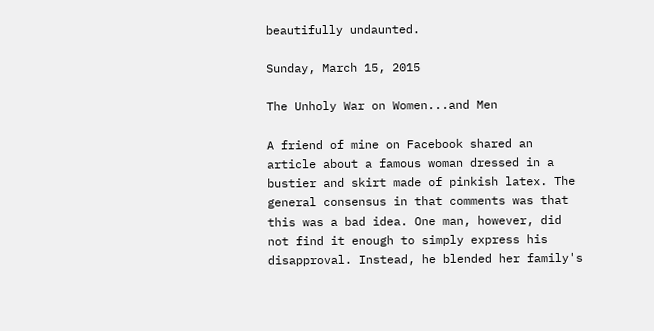beautifully undaunted.

Sunday, March 15, 2015

The Unholy War on Women...and Men

A friend of mine on Facebook shared an article about a famous woman dressed in a bustier and skirt made of pinkish latex. The general consensus in that comments was that this was a bad idea. One man, however, did not find it enough to simply express his disapproval. Instead, he blended her family's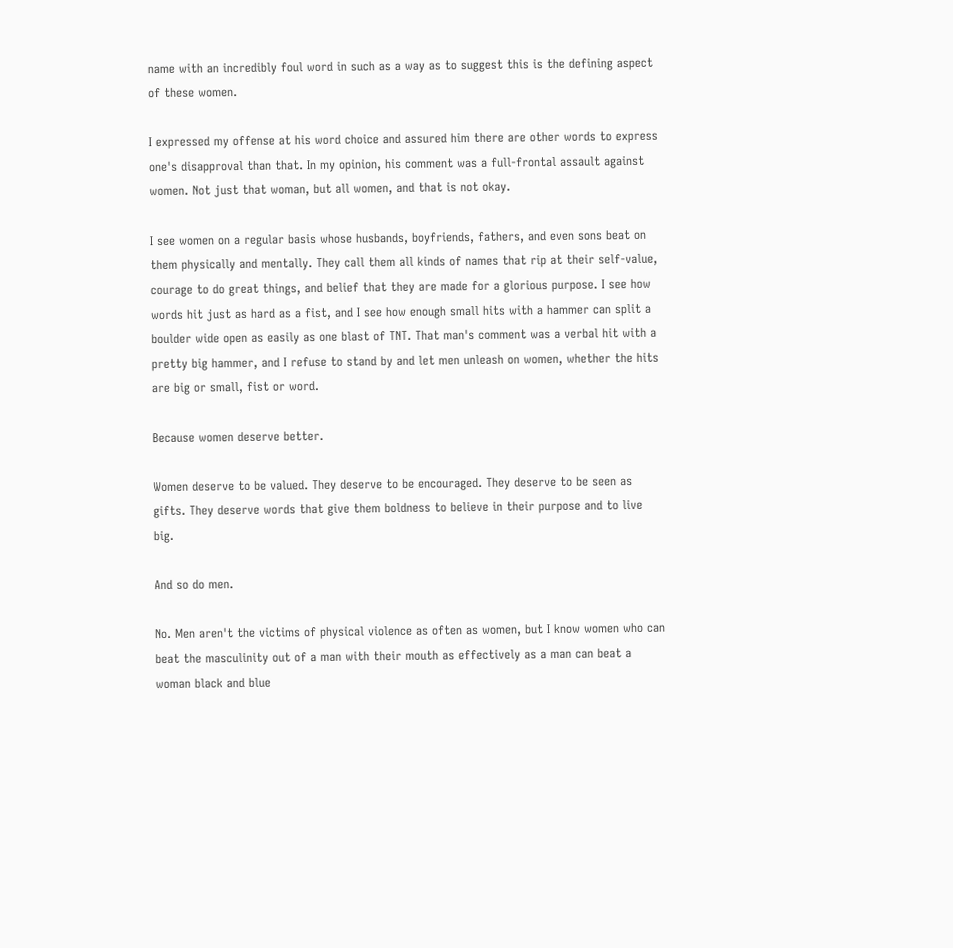name with an incredibly foul word in such as a way as to suggest this is the defining aspect of these women.

I expressed my offense at his word choice and assured him there are other words to express one's disapproval than that. In my opinion, his comment was a full-frontal assault against women. Not just that woman, but all women, and that is not okay.

I see women on a regular basis whose husbands, boyfriends, fathers, and even sons beat on them physically and mentally. They call them all kinds of names that rip at their self-value, courage to do great things, and belief that they are made for a glorious purpose. I see how words hit just as hard as a fist, and I see how enough small hits with a hammer can split a boulder wide open as easily as one blast of TNT. That man's comment was a verbal hit with a pretty big hammer, and I refuse to stand by and let men unleash on women, whether the hits are big or small, fist or word.

Because women deserve better.

Women deserve to be valued. They deserve to be encouraged. They deserve to be seen as gifts. They deserve words that give them boldness to believe in their purpose and to live big.

And so do men.

No. Men aren't the victims of physical violence as often as women, but I know women who can beat the masculinity out of a man with their mouth as effectively as a man can beat a woman black and blue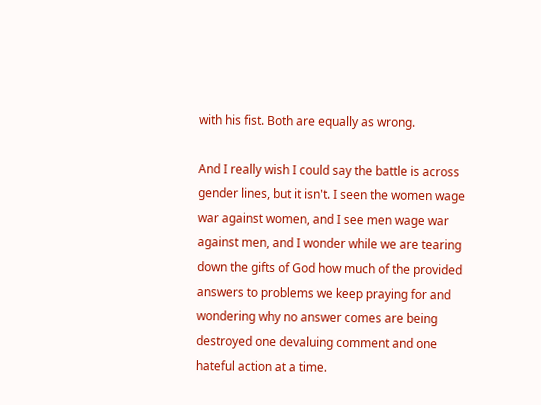with his fist. Both are equally as wrong.

And I really wish I could say the battle is across gender lines, but it isn't. I seen the women wage war against women, and I see men wage war against men, and I wonder while we are tearing down the gifts of God how much of the provided answers to problems we keep praying for and wondering why no answer comes are being destroyed one devaluing comment and one hateful action at a time.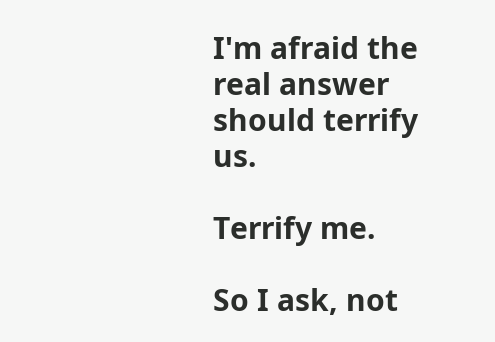I'm afraid the real answer should terrify us.

Terrify me.

So I ask, not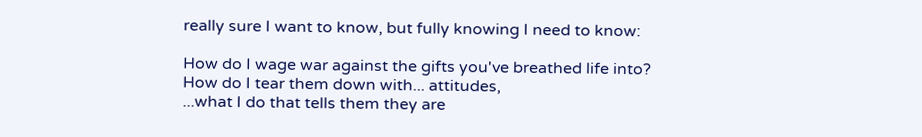really sure I want to know, but fully knowing I need to know:

How do I wage war against the gifts you've breathed life into?
How do I tear them down with... attitudes,
...what I do that tells them they are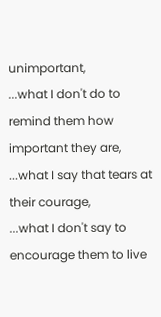unimportant,
...what I don't do to remind them how important they are,
...what I say that tears at their courage,
...what I don't say to encourage them to live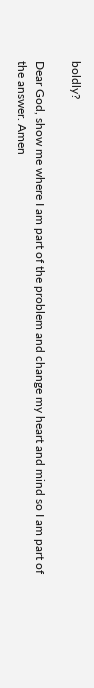boldly?

Dear God, show me where I am part of the problem and change my heart and mind so I am part of the answer. Amen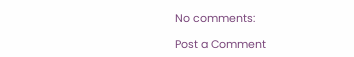No comments:

Post a Comment